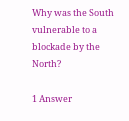Why was the South vulnerable to a blockade by the North?

1 Answer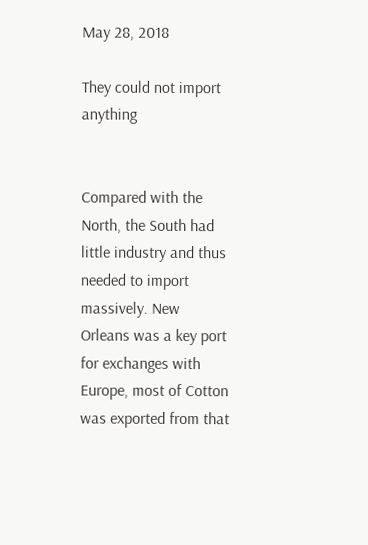May 28, 2018

They could not import anything


Compared with the North, the South had little industry and thus needed to import massively. New Orleans was a key port for exchanges with Europe, most of Cotton was exported from that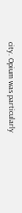city. Opium was particularly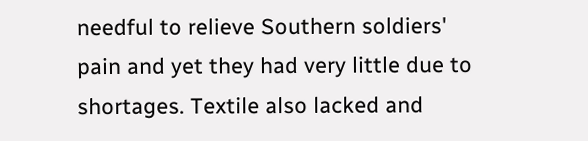needful to relieve Southern soldiers' pain and yet they had very little due to shortages. Textile also lacked and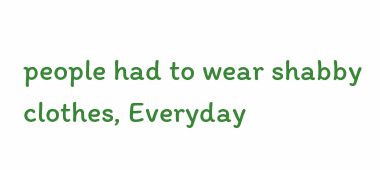people had to wear shabby clothes, Everyday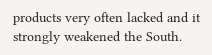products very often lacked and it strongly weakened the South.